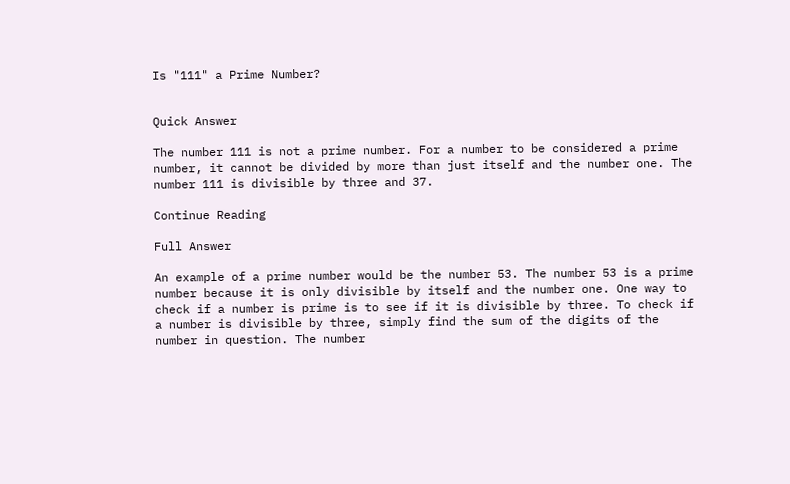Is "111" a Prime Number?


Quick Answer

The number 111 is not a prime number. For a number to be considered a prime number, it cannot be divided by more than just itself and the number one. The number 111 is divisible by three and 37.

Continue Reading

Full Answer

An example of a prime number would be the number 53. The number 53 is a prime number because it is only divisible by itself and the number one. One way to check if a number is prime is to see if it is divisible by three. To check if a number is divisible by three, simply find the sum of the digits of the number in question. The number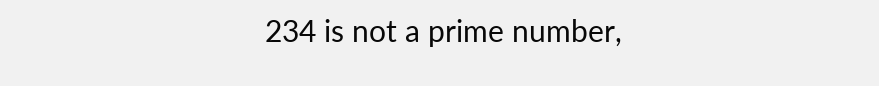234 is not a prime number,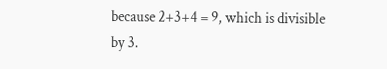because 2+3+4 = 9, which is divisible by 3.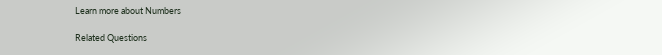Learn more about Numbers

Related Questions